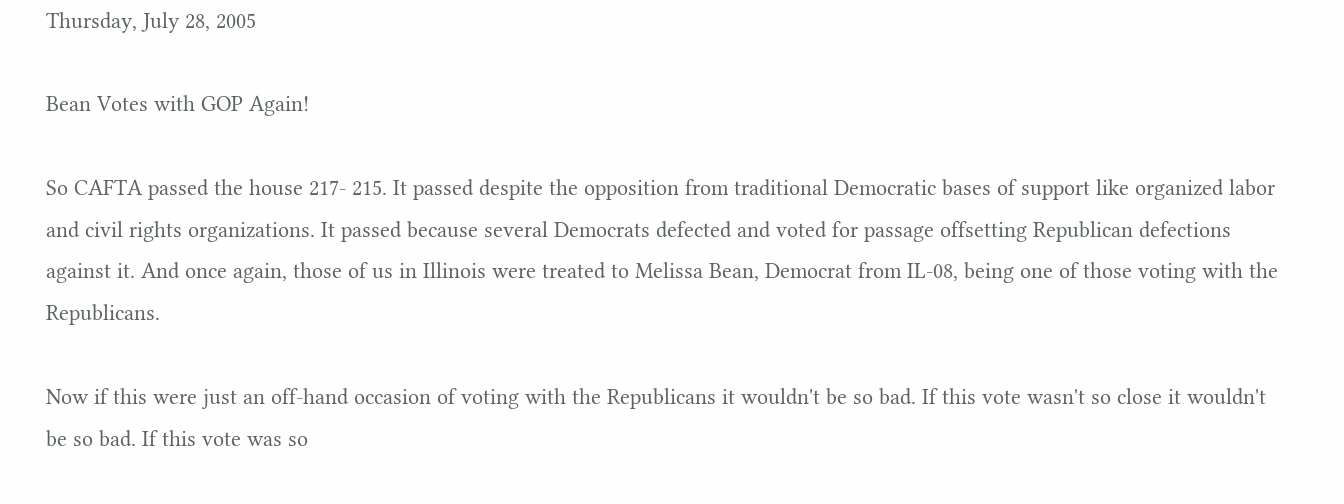Thursday, July 28, 2005

Bean Votes with GOP Again!

So CAFTA passed the house 217- 215. It passed despite the opposition from traditional Democratic bases of support like organized labor and civil rights organizations. It passed because several Democrats defected and voted for passage offsetting Republican defections against it. And once again, those of us in Illinois were treated to Melissa Bean, Democrat from IL-08, being one of those voting with the Republicans.

Now if this were just an off-hand occasion of voting with the Republicans it wouldn't be so bad. If this vote wasn't so close it wouldn't be so bad. If this vote was so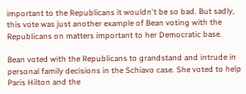important to the Republicans it wouldn't be so bad. But sadly, this vote was just another example of Bean voting with the Republicans on matters important to her Democratic base.

Bean voted with the Republicans to grandstand and intrude in personal family decisions in the Schiavo case. She voted to help Paris Hilton and the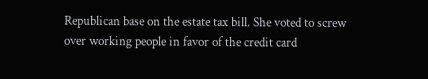Republican base on the estate tax bill. She voted to screw over working people in favor of the credit card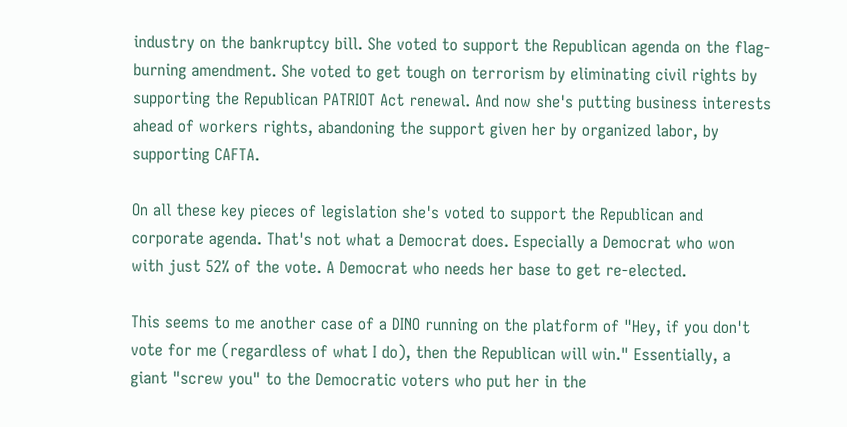industry on the bankruptcy bill. She voted to support the Republican agenda on the flag-burning amendment. She voted to get tough on terrorism by eliminating civil rights by supporting the Republican PATRIOT Act renewal. And now she's putting business interests ahead of workers rights, abandoning the support given her by organized labor, by supporting CAFTA.

On all these key pieces of legislation she's voted to support the Republican and corporate agenda. That's not what a Democrat does. Especially a Democrat who won with just 52% of the vote. A Democrat who needs her base to get re-elected.

This seems to me another case of a DINO running on the platform of "Hey, if you don't vote for me (regardless of what I do), then the Republican will win." Essentially, a giant "screw you" to the Democratic voters who put her in the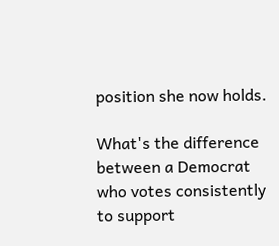position she now holds.

What's the difference between a Democrat who votes consistently to support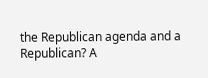the Republican agenda and a Republican? A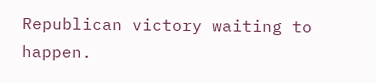Republican victory waiting to happen.